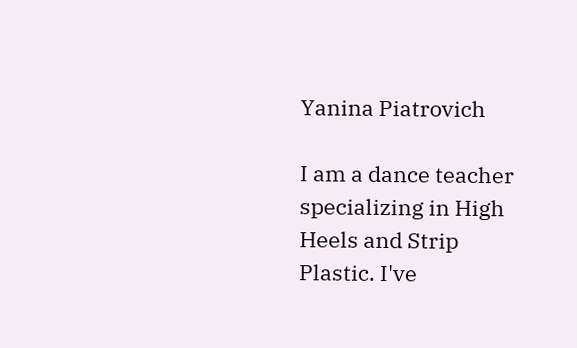Yanina Piatrovich

I am a dance teacher specializing in High Heels and Strip Plastic. I've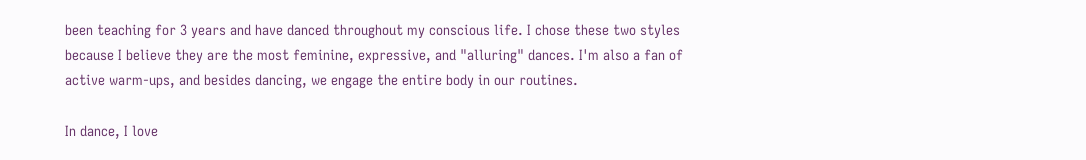been teaching for 3 years and have danced throughout my conscious life. I chose these two styles because I believe they are the most feminine, expressive, and "alluring" dances. I'm also a fan of active warm-ups, and besides dancing, we engage the entire body in our routines.

In dance, I love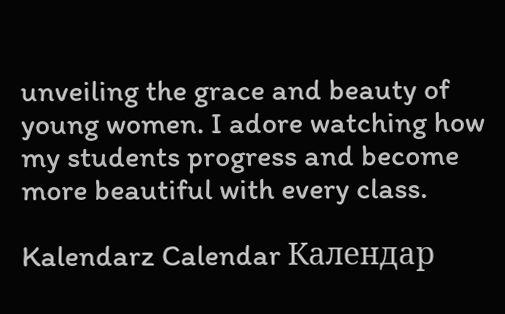unveiling the grace and beauty of young women. I adore watching how my students progress and become more beautiful with every class.

Kalendarz Calendar Календар